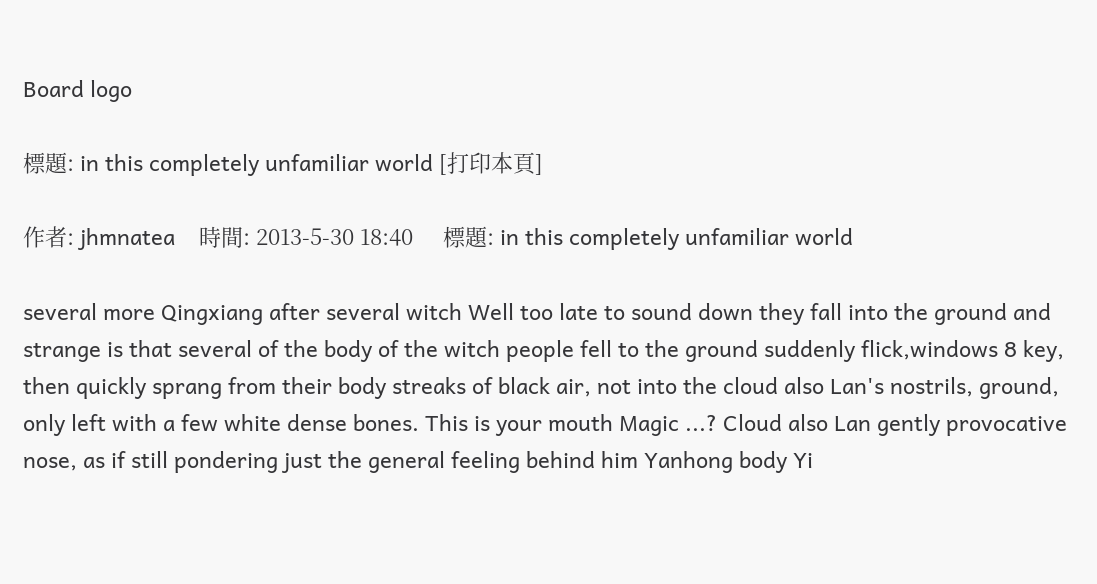Board logo

標題: in this completely unfamiliar world [打印本頁]

作者: jhmnatea    時間: 2013-5-30 18:40     標題: in this completely unfamiliar world

several more Qingxiang after several witch Well too late to sound down they fall into the ground and strange is that several of the body of the witch people fell to the ground suddenly flick,windows 8 key, then quickly sprang from their body streaks of black air, not into the cloud also Lan's nostrils, ground, only left with a few white dense bones. This is your mouth Magic ...? Cloud also Lan gently provocative nose, as if still pondering just the general feeling behind him Yanhong body Yi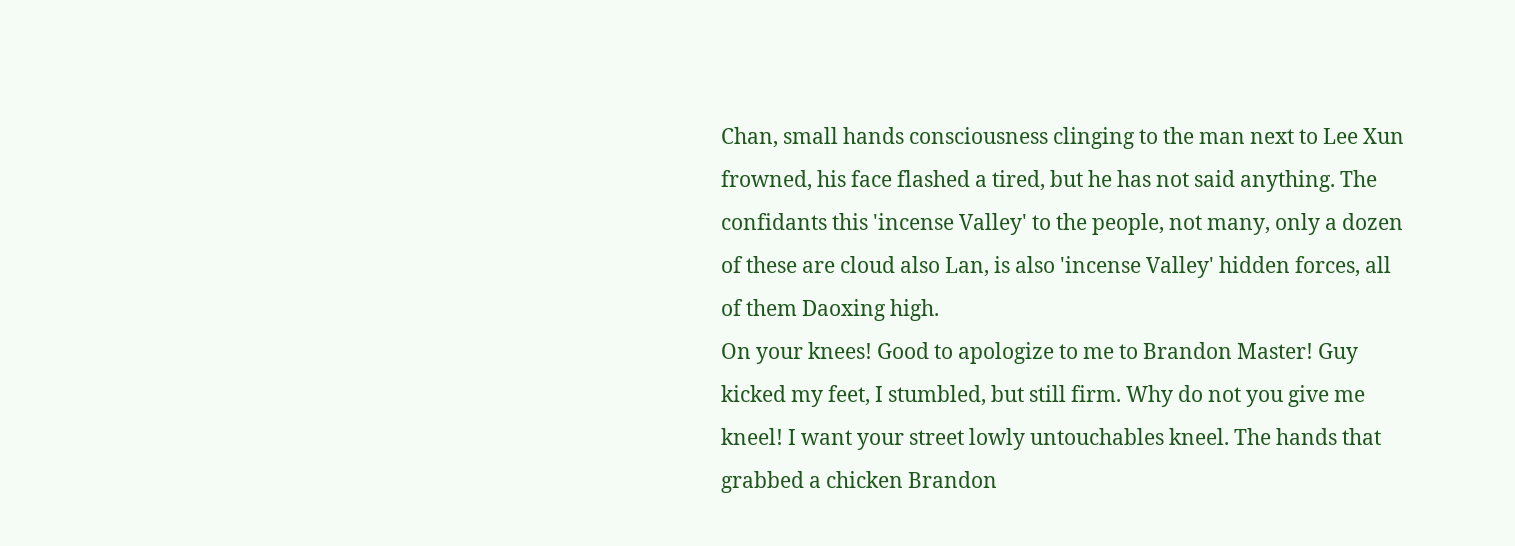Chan, small hands consciousness clinging to the man next to Lee Xun frowned, his face flashed a tired, but he has not said anything. The confidants this 'incense Valley' to the people, not many, only a dozen of these are cloud also Lan, is also 'incense Valley' hidden forces, all of them Daoxing high.
On your knees! Good to apologize to me to Brandon Master! Guy kicked my feet, I stumbled, but still firm. Why do not you give me kneel! I want your street lowly untouchables kneel. The hands that grabbed a chicken Brandon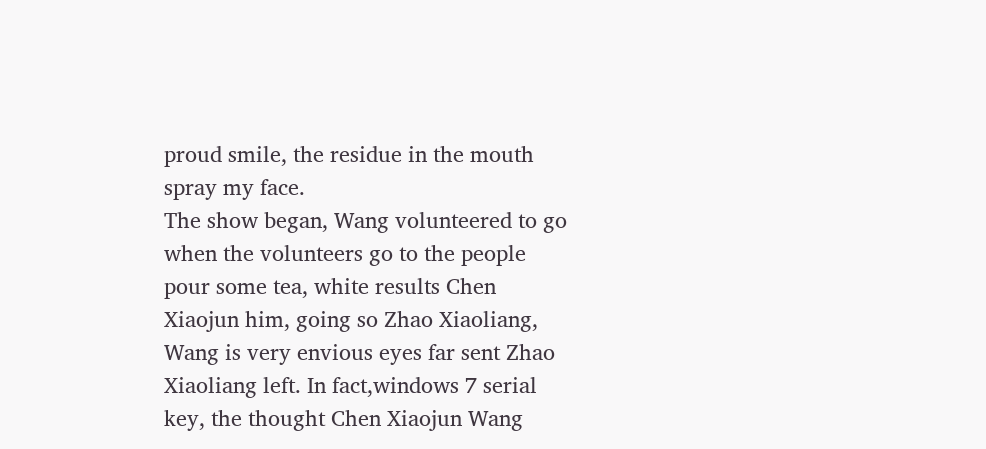proud smile, the residue in the mouth spray my face.
The show began, Wang volunteered to go when the volunteers go to the people pour some tea, white results Chen Xiaojun him, going so Zhao Xiaoliang, Wang is very envious eyes far sent Zhao Xiaoliang left. In fact,windows 7 serial key, the thought Chen Xiaojun Wang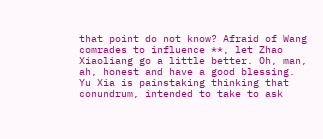that point do not know? Afraid of Wang comrades to influence **, let Zhao Xiaoliang go a little better. Oh, man, ah, honest and have a good blessing.
Yu Xia is painstaking thinking that conundrum, intended to take to ask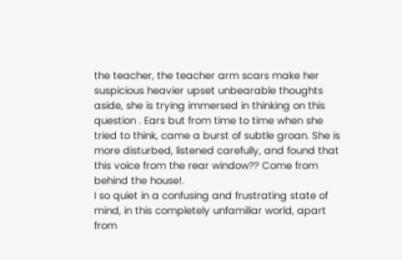the teacher, the teacher arm scars make her suspicious heavier upset unbearable thoughts aside, she is trying immersed in thinking on this question . Ears but from time to time when she tried to think, came a burst of subtle groan. She is more disturbed, listened carefully, and found that this voice from the rear window?? Come from behind the house!.
I so quiet in a confusing and frustrating state of mind, in this completely unfamiliar world, apart from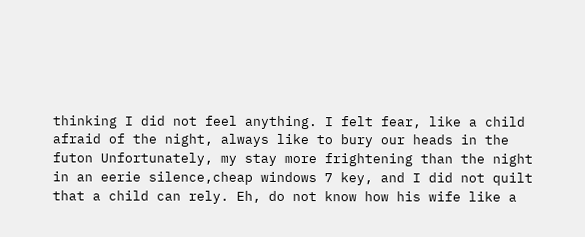thinking I did not feel anything. I felt fear, like a child afraid of the night, always like to bury our heads in the futon Unfortunately, my stay more frightening than the night in an eerie silence,cheap windows 7 key, and I did not quilt that a child can rely. Eh, do not know how his wife like a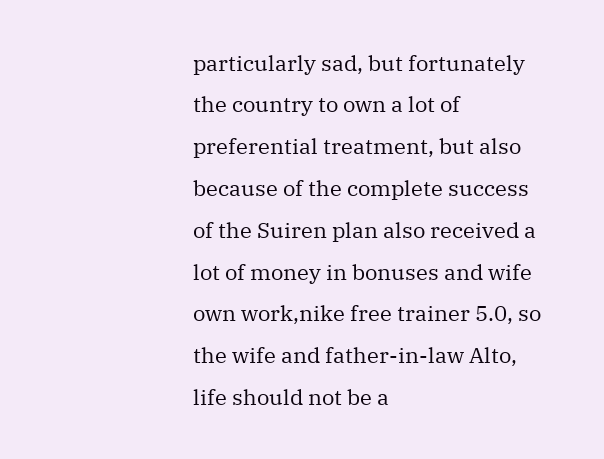particularly sad, but fortunately the country to own a lot of preferential treatment, but also because of the complete success of the Suiren plan also received a lot of money in bonuses and wife own work,nike free trainer 5.0, so the wife and father-in-law Alto, life should not be a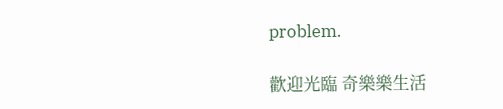problem.

歡迎光臨 奇樂樂生活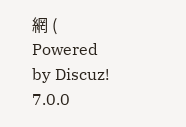網 ( Powered by Discuz! 7.0.0